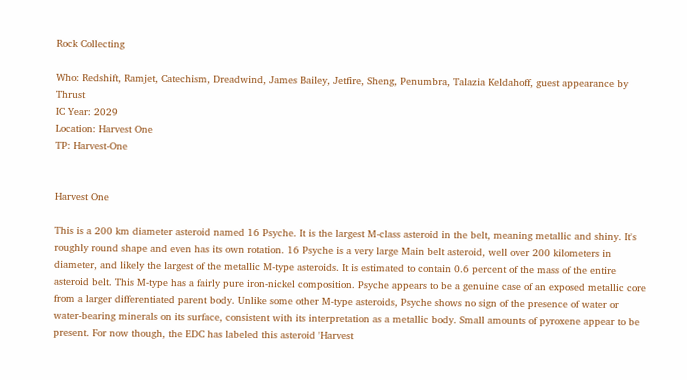Rock Collecting

Who: Redshift, Ramjet, Catechism, Dreadwind, James Bailey, Jetfire, Sheng, Penumbra, Talazia Keldahoff, guest appearance by Thrust
IC Year: 2029
Location: Harvest One
TP: Harvest-One


Harvest One

This is a 200 km diameter asteroid named 16 Psyche. It is the largest M-class asteroid in the belt, meaning metallic and shiny. It's roughly round shape and even has its own rotation. 16 Psyche is a very large Main belt asteroid, well over 200 kilometers in diameter, and likely the largest of the metallic M-type asteroids. It is estimated to contain 0.6 percent of the mass of the entire asteroid belt. This M-type has a fairly pure iron-nickel composition. Psyche appears to be a genuine case of an exposed metallic core from a larger differentiated parent body. Unlike some other M-type asteroids, Psyche shows no sign of the presence of water or water-bearing minerals on its surface, consistent with its interpretation as a metallic body. Small amounts of pyroxene appear to be present. For now though, the EDC has labeled this asteroid 'Harvest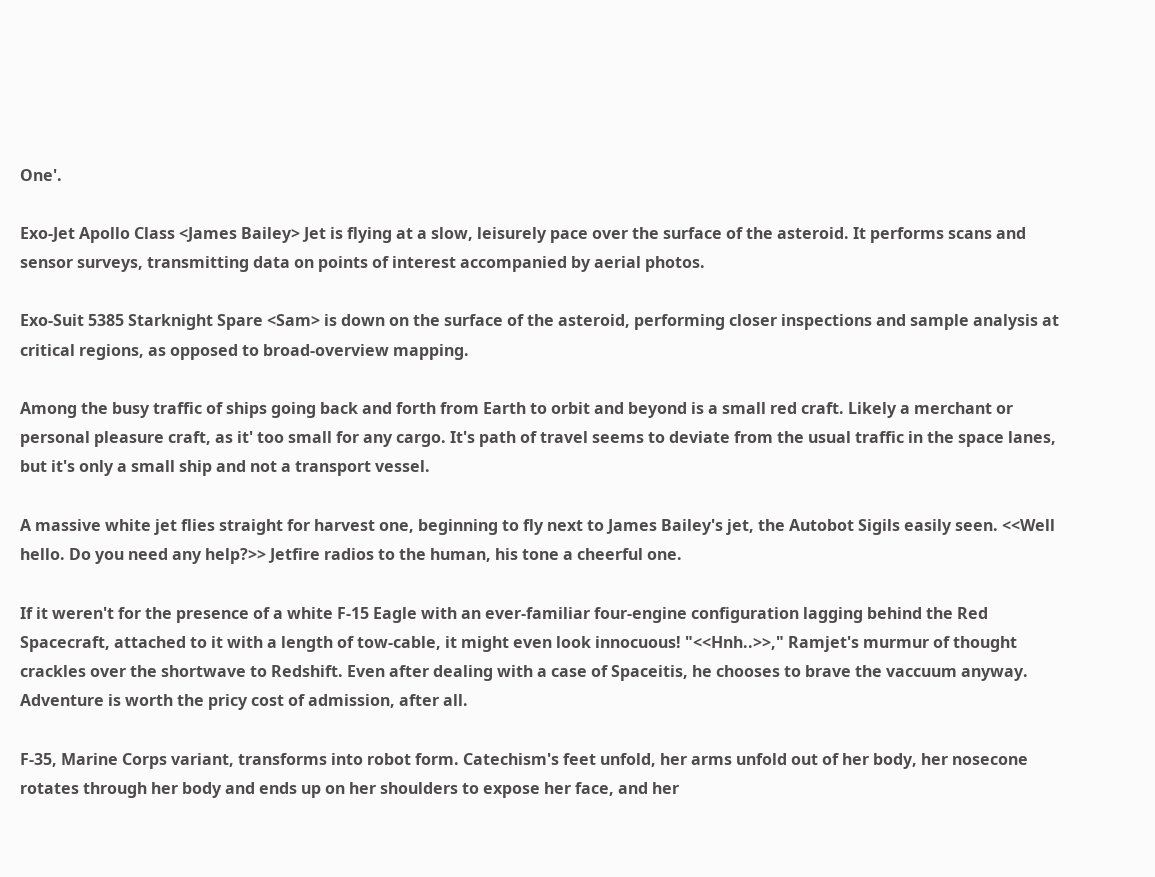One'.

Exo-Jet Apollo Class <James Bailey> Jet is flying at a slow, leisurely pace over the surface of the asteroid. It performs scans and sensor surveys, transmitting data on points of interest accompanied by aerial photos.

Exo-Suit 5385 Starknight Spare <Sam> is down on the surface of the asteroid, performing closer inspections and sample analysis at critical regions, as opposed to broad-overview mapping.

Among the busy traffic of ships going back and forth from Earth to orbit and beyond is a small red craft. Likely a merchant or personal pleasure craft, as it' too small for any cargo. It's path of travel seems to deviate from the usual traffic in the space lanes, but it's only a small ship and not a transport vessel.

A massive white jet flies straight for harvest one, beginning to fly next to James Bailey's jet, the Autobot Sigils easily seen. <<Well hello. Do you need any help?>> Jetfire radios to the human, his tone a cheerful one.

If it weren't for the presence of a white F-15 Eagle with an ever-familiar four-engine configuration lagging behind the Red Spacecraft, attached to it with a length of tow-cable, it might even look innocuous! "<<Hnh..>>," Ramjet's murmur of thought crackles over the shortwave to Redshift. Even after dealing with a case of Spaceitis, he chooses to brave the vaccuum anyway. Adventure is worth the pricy cost of admission, after all.

F-35, Marine Corps variant, transforms into robot form. Catechism's feet unfold, her arms unfold out of her body, her nosecone rotates through her body and ends up on her shoulders to expose her face, and her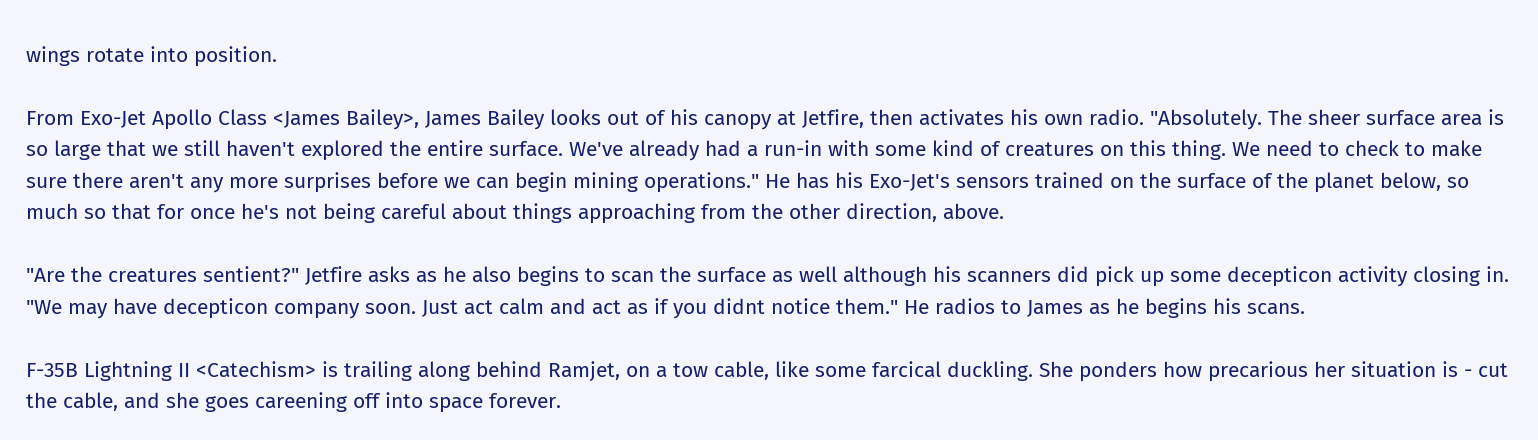wings rotate into position.

From Exo-Jet Apollo Class <James Bailey>, James Bailey looks out of his canopy at Jetfire, then activates his own radio. "Absolutely. The sheer surface area is so large that we still haven't explored the entire surface. We've already had a run-in with some kind of creatures on this thing. We need to check to make sure there aren't any more surprises before we can begin mining operations." He has his Exo-Jet's sensors trained on the surface of the planet below, so much so that for once he's not being careful about things approaching from the other direction, above.

"Are the creatures sentient?" Jetfire asks as he also begins to scan the surface as well although his scanners did pick up some decepticon activity closing in. "We may have decepticon company soon. Just act calm and act as if you didnt notice them." He radios to James as he begins his scans.

F-35B Lightning II <Catechism> is trailing along behind Ramjet, on a tow cable, like some farcical duckling. She ponders how precarious her situation is - cut the cable, and she goes careening off into space forever.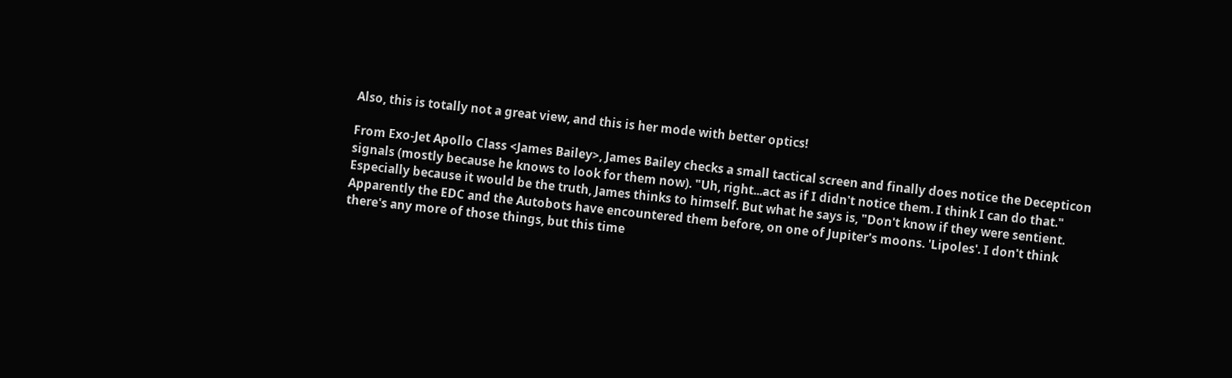Also, this is totally not a great view, and this is her mode with better optics!

From Exo-Jet Apollo Class <James Bailey>, James Bailey checks a small tactical screen and finally does notice the Decepticon signals (mostly because he knows to look for them now). "Uh, right...act as if I didn't notice them. I think I can do that." Especially because it would be the truth, James thinks to himself. But what he says is, "Don't know if they were sentient. Apparently the EDC and the Autobots have encountered them before, on one of Jupiter's moons. 'Lipoles'. I don't think there's any more of those things, but this time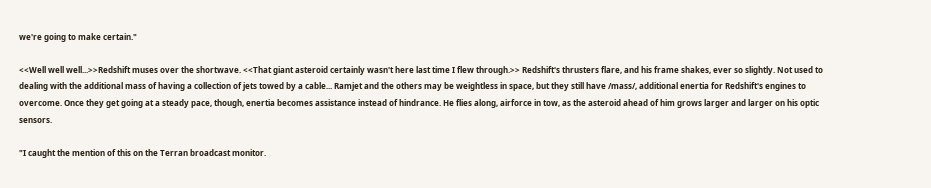we're going to make certain."

<<Well well well...>>Redshift muses over the shortwave. <<That giant asteroid certainly wasn't here last time I flew through.>> Redshift's thrusters flare, and his frame shakes, ever so slightly. Not used to dealing with the additional mass of having a collection of jets towed by a cable... Ramjet and the others may be weightless in space, but they still have /mass/, additional enertia for Redshift's engines to overcome. Once they get going at a steady pace, though, enertia becomes assistance instead of hindrance. He flies along, airforce in tow, as the asteroid ahead of him grows larger and larger on his optic sensors.

"I caught the mention of this on the Terran broadcast monitor.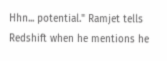Hhn... potential." Ramjet tells Redshift when he mentions he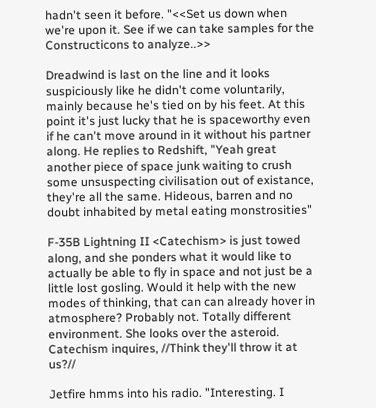hadn't seen it before. "<<Set us down when we're upon it. See if we can take samples for the Constructicons to analyze..>>

Dreadwind is last on the line and it looks suspiciously like he didn't come voluntarily, mainly because he's tied on by his feet. At this point it's just lucky that he is spaceworthy even if he can't move around in it without his partner along. He replies to Redshift, "Yeah great another piece of space junk waiting to crush some unsuspecting civilisation out of existance, they're all the same. Hideous, barren and no doubt inhabited by metal eating monstrosities"

F-35B Lightning II <Catechism> is just towed along, and she ponders what it would like to actually be able to fly in space and not just be a little lost gosling. Would it help with the new modes of thinking, that can can already hover in atmosphere? Probably not. Totally different environment. She looks over the asteroid. Catechism inquires, //Think they'll throw it at us?//

Jetfire hmms into his radio. "Interesting. I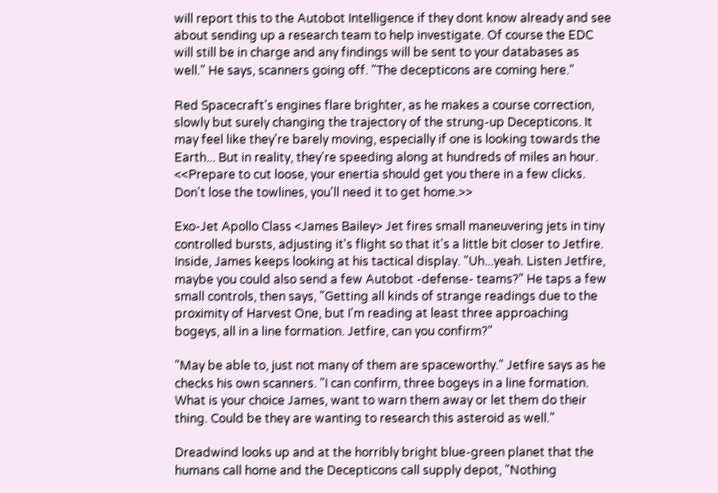will report this to the Autobot Intelligence if they dont know already and see about sending up a research team to help investigate. Of course the EDC will still be in charge and any findings will be sent to your databases as well." He says, scanners going off. "The decepticons are coming here."

Red Spacecraft's engines flare brighter, as he makes a course correction, slowly but surely changing the trajectory of the strung-up Decepticons. It may feel like they're barely moving, especially if one is looking towards the Earth... But in reality, they're speeding along at hundreds of miles an hour. <<Prepare to cut loose, your enertia should get you there in a few clicks. Don't lose the towlines, you'll need it to get home.>>

Exo-Jet Apollo Class <James Bailey> Jet fires small maneuvering jets in tiny controlled bursts, adjusting it's flight so that it's a little bit closer to Jetfire. Inside, James keeps looking at his tactical display. "Uh...yeah. Listen Jetfire, maybe you could also send a few Autobot -defense- teams?" He taps a few small controls, then says, "Getting all kinds of strange readings due to the proximity of Harvest One, but I'm reading at least three approaching bogeys, all in a line formation. Jetfire, can you confirm?"

"May be able to, just not many of them are spaceworthy." Jetfire says as he checks his own scanners. "I can confirm, three bogeys in a line formation. What is your choice James, want to warn them away or let them do their thing. Could be they are wanting to research this asteroid as well."

Dreadwind looks up and at the horribly bright blue-green planet that the humans call home and the Decepticons call supply depot, "Nothing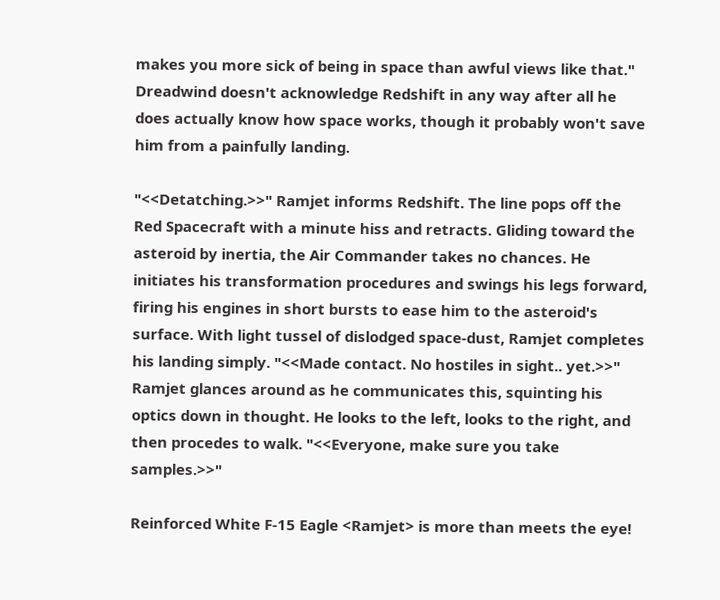makes you more sick of being in space than awful views like that." Dreadwind doesn't acknowledge Redshift in any way after all he does actually know how space works, though it probably won't save him from a painfully landing.

"<<Detatching.>>" Ramjet informs Redshift. The line pops off the Red Spacecraft with a minute hiss and retracts. Gliding toward the asteroid by inertia, the Air Commander takes no chances. He initiates his transformation procedures and swings his legs forward, firing his engines in short bursts to ease him to the asteroid's surface. With light tussel of dislodged space-dust, Ramjet completes his landing simply. "<<Made contact. No hostiles in sight.. yet.>>" Ramjet glances around as he communicates this, squinting his optics down in thought. He looks to the left, looks to the right, and then procedes to walk. "<<Everyone, make sure you take samples.>>"

Reinforced White F-15 Eagle <Ramjet> is more than meets the eye!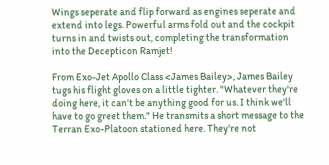Wings seperate and flip forward as engines seperate and extend into legs. Powerful arms fold out and the cockpit turns in and twists out, completing the transformation into the Decepticon Ramjet!

From Exo-Jet Apollo Class <James Bailey>, James Bailey tugs his flight gloves on a little tighter. "Whatever they're doing here, it can't be anything good for us. I think we'll have to go greet them." He transmits a short message to the Terran Exo-Platoon stationed here. They're not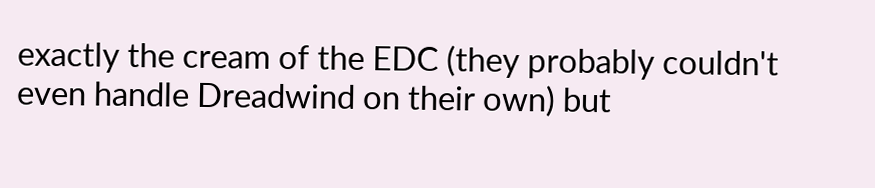exactly the cream of the EDC (they probably couldn't even handle Dreadwind on their own) but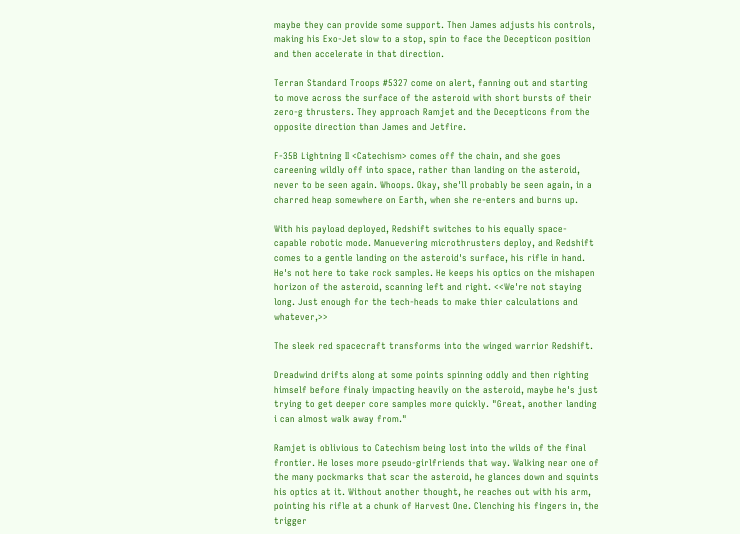maybe they can provide some support. Then James adjusts his controls, making his Exo-Jet slow to a stop, spin to face the Decepticon position and then accelerate in that direction.

Terran Standard Troops #5327 come on alert, fanning out and starting to move across the surface of the asteroid with short bursts of their zero-g thrusters. They approach Ramjet and the Decepticons from the opposite direction than James and Jetfire.

F-35B Lightning II <Catechism> comes off the chain, and she goes careening wildly off into space, rather than landing on the asteroid, never to be seen again. Whoops. Okay, she'll probably be seen again, in a charred heap somewhere on Earth, when she re-enters and burns up.

With his payload deployed, Redshift switches to his equally space-capable robotic mode. Manuevering microthrusters deploy, and Redshift comes to a gentle landing on the asteroid's surface, his rifle in hand. He's not here to take rock samples. He keeps his optics on the mishapen horizon of the asteroid, scanning left and right. <<We're not staying long. Just enough for the tech-heads to make thier calculations and whatever,>>

The sleek red spacecraft transforms into the winged warrior Redshift.

Dreadwind drifts along at some points spinning oddly and then righting himself before finaly impacting heavily on the asteroid, maybe he's just trying to get deeper core samples more quickly. "Great, another landing i can almost walk away from."

Ramjet is oblivious to Catechism being lost into the wilds of the final frontier. He loses more pseudo-girlfriends that way. Walking near one of the many pockmarks that scar the asteroid, he glances down and squints his optics at it. Without another thought, he reaches out with his arm, pointing his rifle at a chunk of Harvest One. Clenching his fingers in, the trigger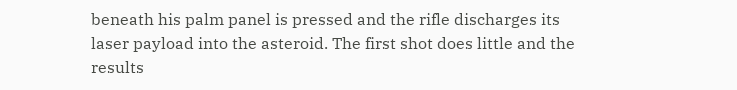beneath his palm panel is pressed and the rifle discharges its laser payload into the asteroid. The first shot does little and the results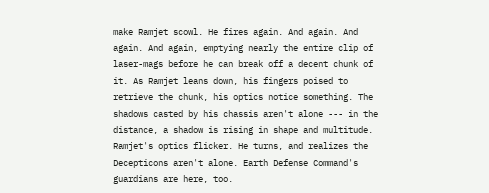make Ramjet scowl. He fires again. And again. And again. And again, emptying nearly the entire clip of laser-mags before he can break off a decent chunk of it. As Ramjet leans down, his fingers poised to retrieve the chunk, his optics notice something. The shadows casted by his chassis aren't alone --- in the distance, a shadow is rising in shape and multitude. Ramjet's optics flicker. He turns, and realizes the Decepticons aren't alone. Earth Defense Command's guardians are here, too.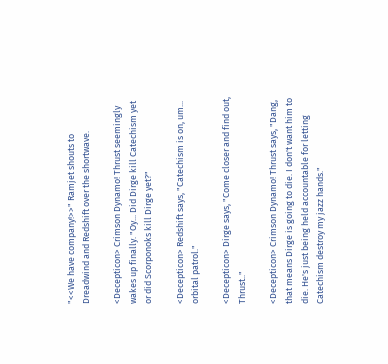"<<We have company!>>" Ramjet shouts to Dreadwind and Redshift over the shortwave.

<Decepticon> Crimson Dynamo! Thrust seemingly wakes up finally. "Oy... Did Dirge kill Catechism yet or did Scorponoks kill Dirge yet?"

<Decepticon> Redshift says, "Catechism is on, um... orbital patrol."

<Decepticon> Dirge says, "Come closer and find out, Thrust.."

<Decepticon> Crimson Dynamo! Thrust says, "Dang, that means Dirge is going to die. I don't want him to die. He's just being held accountable for letting Catechism destroy my jazz hands."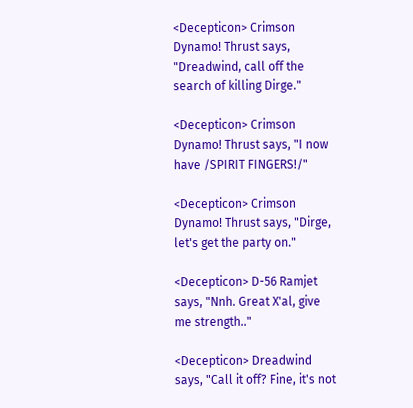<Decepticon> Crimson Dynamo! Thrust says, "Dreadwind, call off the search of killing Dirge."

<Decepticon> Crimson Dynamo! Thrust says, "I now have /SPIRIT FINGERS!/"

<Decepticon> Crimson Dynamo! Thrust says, "Dirge, let's get the party on."

<Decepticon> D-56 Ramjet says, "Nnh. Great X'al, give me strength.."

<Decepticon> Dreadwind says, "Call it off? Fine, it's not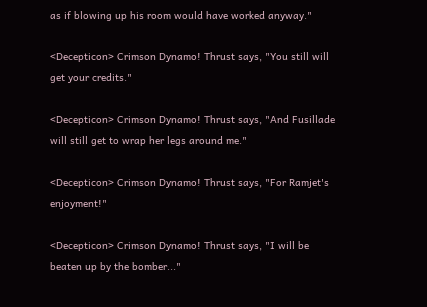as if blowing up his room would have worked anyway."

<Decepticon> Crimson Dynamo! Thrust says, "You still will get your credits."

<Decepticon> Crimson Dynamo! Thrust says, "And Fusillade will still get to wrap her legs around me."

<Decepticon> Crimson Dynamo! Thrust says, "For Ramjet's enjoyment!"

<Decepticon> Crimson Dynamo! Thrust says, "I will be beaten up by the bomber..."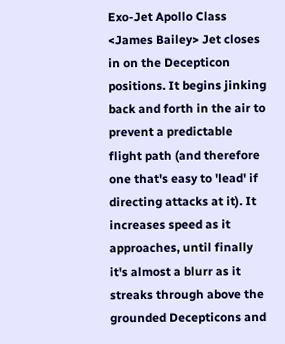Exo-Jet Apollo Class <James Bailey> Jet closes in on the Decepticon positions. It begins jinking back and forth in the air to prevent a predictable flight path (and therefore one that's easy to 'lead' if directing attacks at it). It increases speed as it approaches, until finally it's almost a blurr as it streaks through above the grounded Decepticons and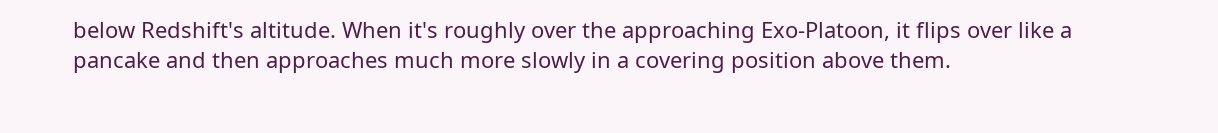below Redshift's altitude. When it's roughly over the approaching Exo-Platoon, it flips over like a pancake and then approaches much more slowly in a covering position above them.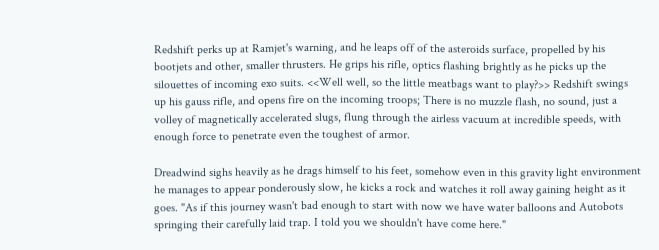Redshift perks up at Ramjet's warning, and he leaps off of the asteroids surface, propelled by his bootjets and other, smaller thrusters. He grips his rifle, optics flashing brightly as he picks up the silouettes of incoming exo suits. <<Well well, so the little meatbags want to play?>> Redshift swings up his gauss rifle, and opens fire on the incoming troops; There is no muzzle flash, no sound, just a volley of magnetically accelerated slugs, flung through the airless vacuum at incredible speeds, with enough force to penetrate even the toughest of armor.

Dreadwind sighs heavily as he drags himself to his feet, somehow even in this gravity light environment he manages to appear ponderously slow, he kicks a rock and watches it roll away gaining height as it goes. "As if this journey wasn't bad enough to start with now we have water balloons and Autobots springing their carefully laid trap. I told you we shouldn't have come here."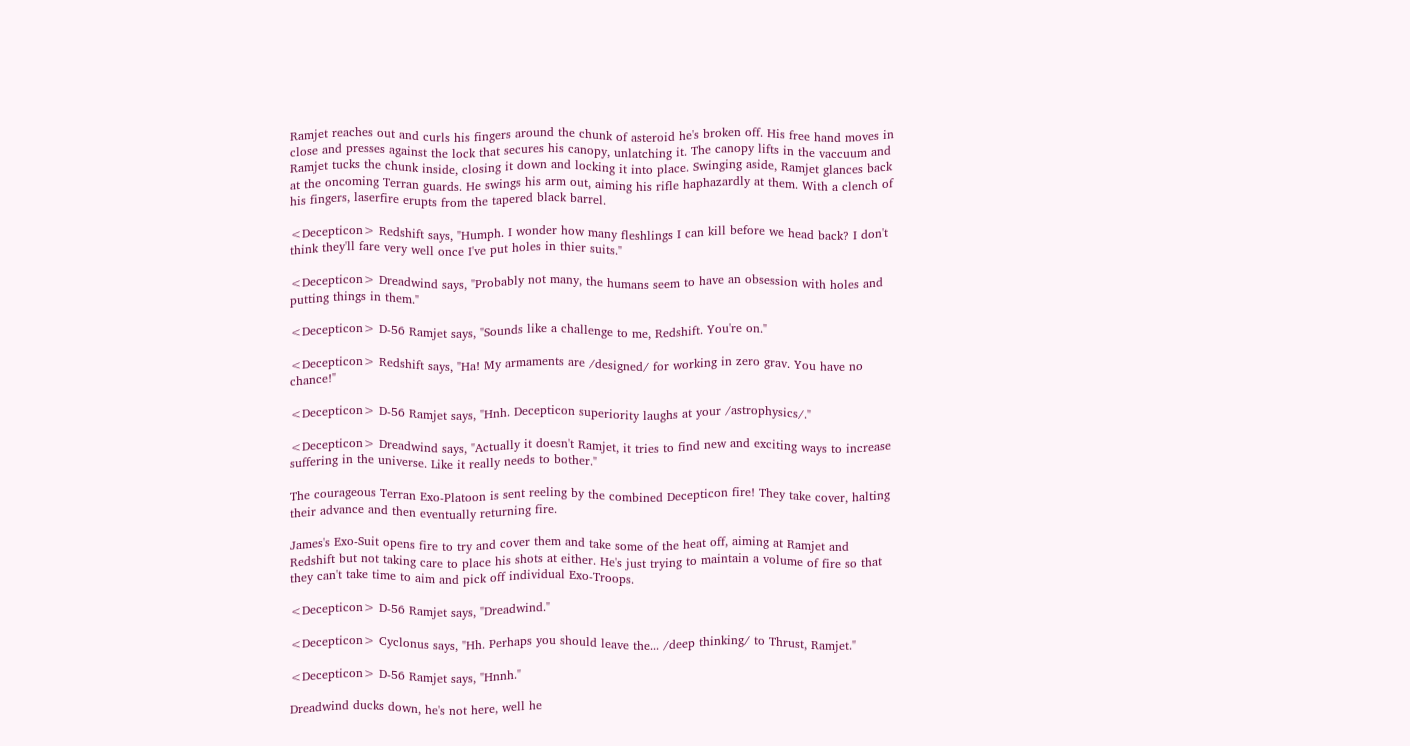Ramjet reaches out and curls his fingers around the chunk of asteroid he's broken off. His free hand moves in close and presses against the lock that secures his canopy, unlatching it. The canopy lifts in the vaccuum and Ramjet tucks the chunk inside, closing it down and locking it into place. Swinging aside, Ramjet glances back at the oncoming Terran guards. He swings his arm out, aiming his rifle haphazardly at them. With a clench of his fingers, laserfire erupts from the tapered black barrel.

<Decepticon> Redshift says, "Humph. I wonder how many fleshlings I can kill before we head back? I don't think they'll fare very well once I've put holes in thier suits."

<Decepticon> Dreadwind says, "Probably not many, the humans seem to have an obsession with holes and putting things in them."

<Decepticon> D-56 Ramjet says, "Sounds like a challenge to me, Redshift. You're on."

<Decepticon> Redshift says, "Ha! My armaments are /designed/ for working in zero grav. You have no chance!"

<Decepticon> D-56 Ramjet says, "Hnh. Decepticon superiority laughs at your /astrophysics/."

<Decepticon> Dreadwind says, "Actually it doesn't Ramjet, it tries to find new and exciting ways to increase suffering in the universe. Like it really needs to bother."

The courageous Terran Exo-Platoon is sent reeling by the combined Decepticon fire! They take cover, halting their advance and then eventually returning fire.

James's Exo-Suit opens fire to try and cover them and take some of the heat off, aiming at Ramjet and Redshift but not taking care to place his shots at either. He's just trying to maintain a volume of fire so that they can't take time to aim and pick off individual Exo-Troops.

<Decepticon> D-56 Ramjet says, "Dreadwind."

<Decepticon> Cyclonus says, "Hh. Perhaps you should leave the... /deep thinking/ to Thrust, Ramjet."

<Decepticon> D-56 Ramjet says, "Hnnh."

Dreadwind ducks down, he's not here, well he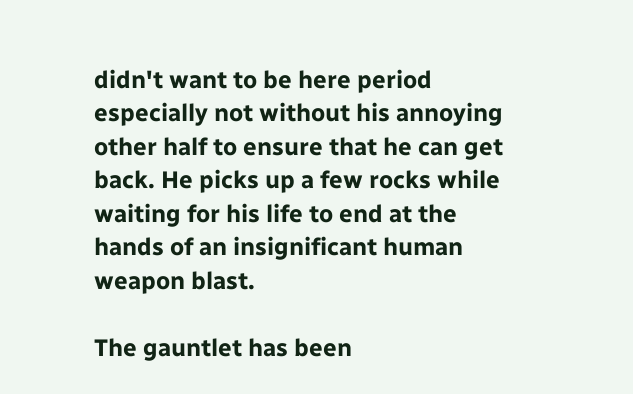didn't want to be here period especially not without his annoying other half to ensure that he can get back. He picks up a few rocks while waiting for his life to end at the hands of an insignificant human weapon blast.

The gauntlet has been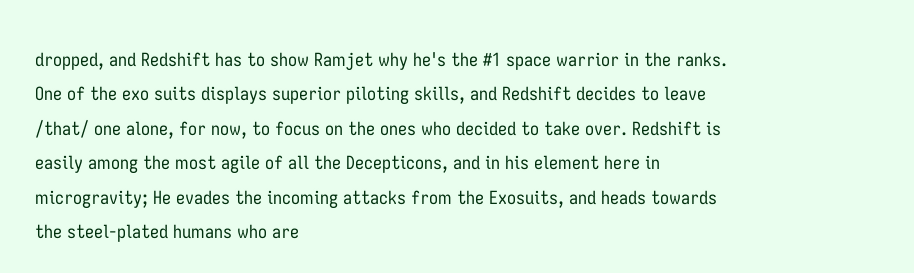dropped, and Redshift has to show Ramjet why he's the #1 space warrior in the ranks. One of the exo suits displays superior piloting skills, and Redshift decides to leave /that/ one alone, for now, to focus on the ones who decided to take over. Redshift is easily among the most agile of all the Decepticons, and in his element here in microgravity; He evades the incoming attacks from the Exosuits, and heads towards the steel-plated humans who are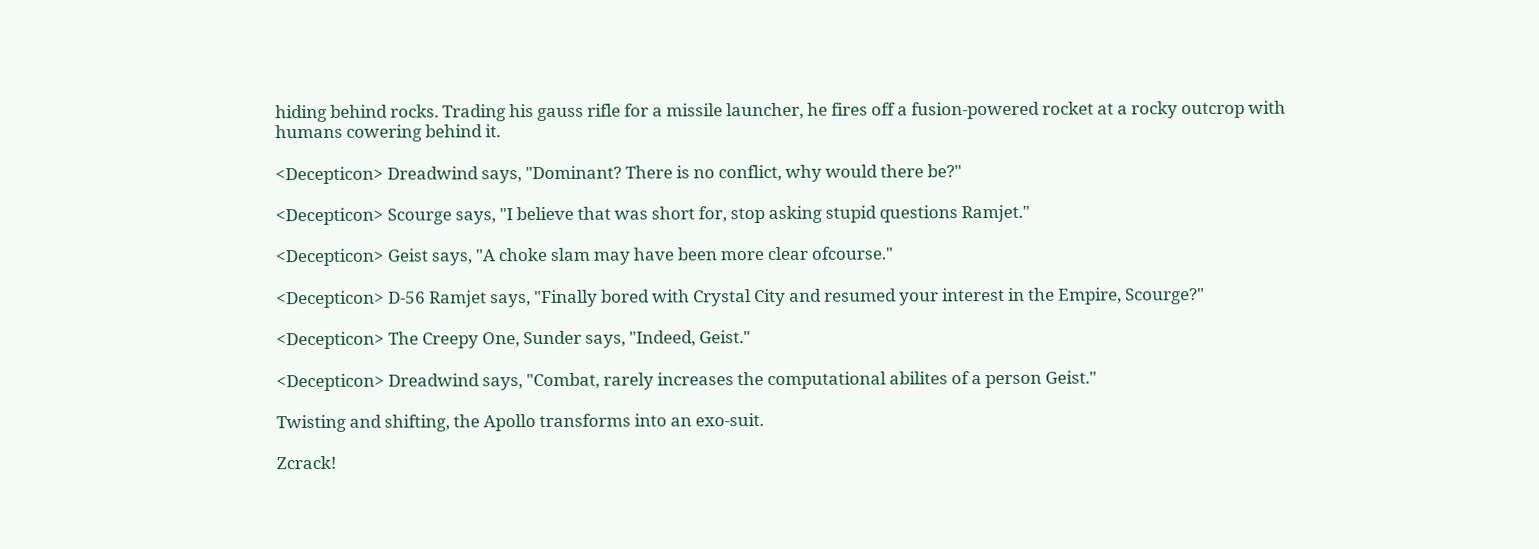hiding behind rocks. Trading his gauss rifle for a missile launcher, he fires off a fusion-powered rocket at a rocky outcrop with humans cowering behind it.

<Decepticon> Dreadwind says, "Dominant? There is no conflict, why would there be?"

<Decepticon> Scourge says, "I believe that was short for, stop asking stupid questions Ramjet."

<Decepticon> Geist says, "A choke slam may have been more clear ofcourse."

<Decepticon> D-56 Ramjet says, "Finally bored with Crystal City and resumed your interest in the Empire, Scourge?"

<Decepticon> The Creepy One, Sunder says, "Indeed, Geist."

<Decepticon> Dreadwind says, "Combat, rarely increases the computational abilites of a person Geist."

Twisting and shifting, the Apollo transforms into an exo-suit.

Zcrack!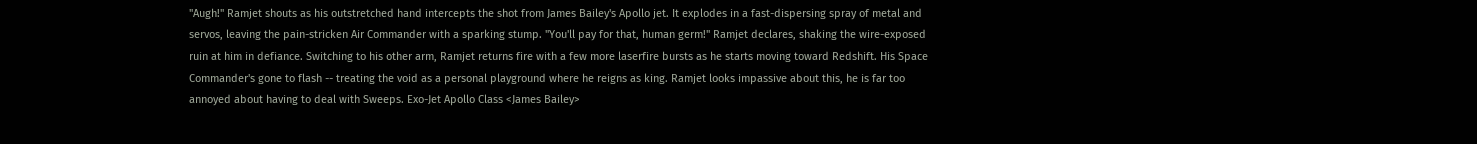"Augh!" Ramjet shouts as his outstretched hand intercepts the shot from James Bailey's Apollo jet. It explodes in a fast-dispersing spray of metal and servos, leaving the pain-stricken Air Commander with a sparking stump. "You'll pay for that, human germ!" Ramjet declares, shaking the wire-exposed ruin at him in defiance. Switching to his other arm, Ramjet returns fire with a few more laserfire bursts as he starts moving toward Redshift. His Space Commander's gone to flash -- treating the void as a personal playground where he reigns as king. Ramjet looks impassive about this, he is far too annoyed about having to deal with Sweeps. Exo-Jet Apollo Class <James Bailey>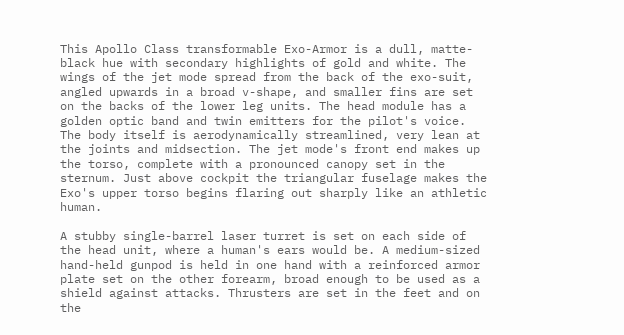This Apollo Class transformable Exo-Armor is a dull, matte-black hue with secondary highlights of gold and white. The wings of the jet mode spread from the back of the exo-suit, angled upwards in a broad v-shape, and smaller fins are set on the backs of the lower leg units. The head module has a golden optic band and twin emitters for the pilot's voice. The body itself is aerodynamically streamlined, very lean at the joints and midsection. The jet mode's front end makes up the torso, complete with a pronounced canopy set in the sternum. Just above cockpit the triangular fuselage makes the Exo's upper torso begins flaring out sharply like an athletic human.

A stubby single-barrel laser turret is set on each side of the head unit, where a human's ears would be. A medium-sized hand-held gunpod is held in one hand with a reinforced armor plate set on the other forearm, broad enough to be used as a shield against attacks. Thrusters are set in the feet and on the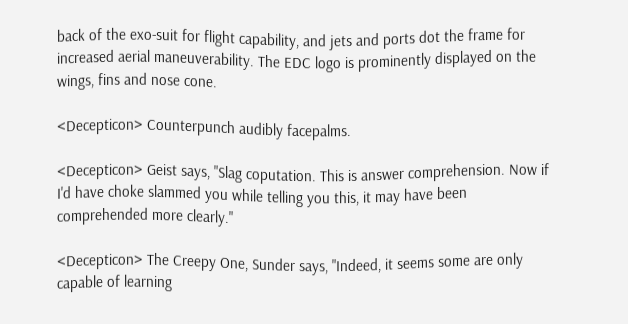back of the exo-suit for flight capability, and jets and ports dot the frame for increased aerial maneuverability. The EDC logo is prominently displayed on the wings, fins and nose cone.

<Decepticon> Counterpunch audibly facepalms.

<Decepticon> Geist says, "Slag coputation. This is answer comprehension. Now if I'd have choke slammed you while telling you this, it may have been comprehended more clearly."

<Decepticon> The Creepy One, Sunder says, "Indeed, it seems some are only capable of learning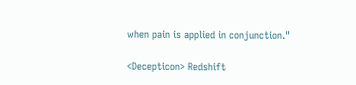when pain is applied in conjunction."

<Decepticon> Redshift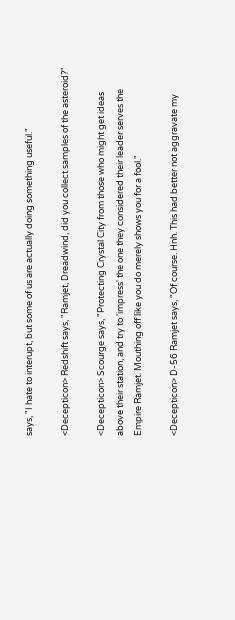says, "I hate to interupt, but some of us are actually doing something useful."

<Decepticon> Redshift says, "Ramjet, Dreadwind, did you collect samples of the asteroid?"

<Decepticon> Scourge says, "Protecting Crystal City from those who might get ideas above their station, and try to 'impress' the one they considered their leader serves the Empire Ramjet. Mouthing off like you do merely shows you for a fool."

<Decepticon> D-56 Ramjet says, "Of course. Hnh. This had better not aggravate my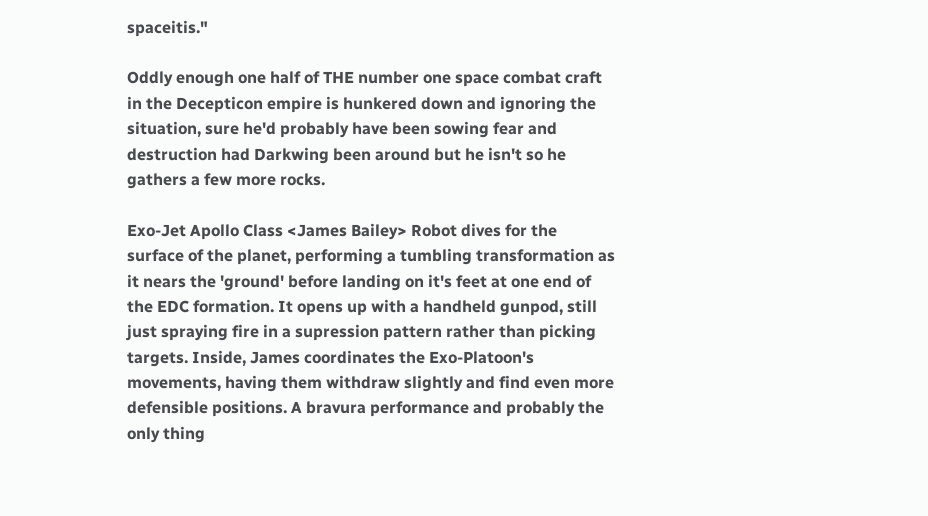spaceitis."

Oddly enough one half of THE number one space combat craft in the Decepticon empire is hunkered down and ignoring the situation, sure he'd probably have been sowing fear and destruction had Darkwing been around but he isn't so he gathers a few more rocks.

Exo-Jet Apollo Class <James Bailey> Robot dives for the surface of the planet, performing a tumbling transformation as it nears the 'ground' before landing on it's feet at one end of the EDC formation. It opens up with a handheld gunpod, still just spraying fire in a supression pattern rather than picking targets. Inside, James coordinates the Exo-Platoon's movements, having them withdraw slightly and find even more defensible positions. A bravura performance and probably the only thing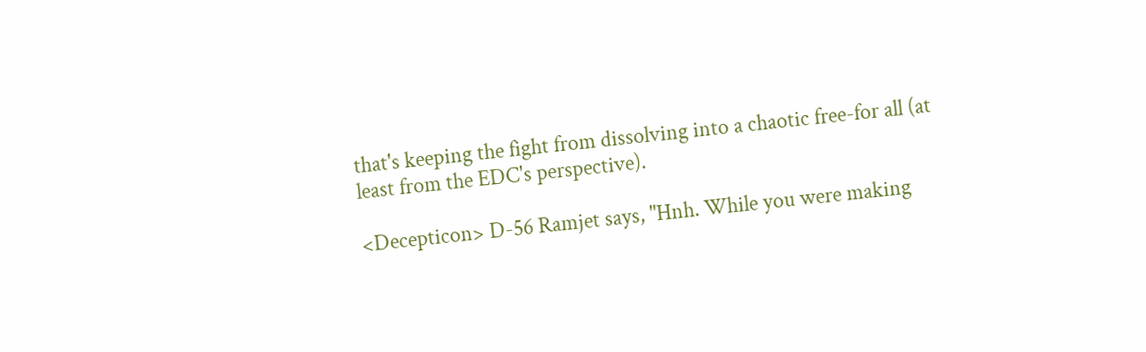that's keeping the fight from dissolving into a chaotic free-for all (at least from the EDC's perspective).

<Decepticon> D-56 Ramjet says, "Hnh. While you were making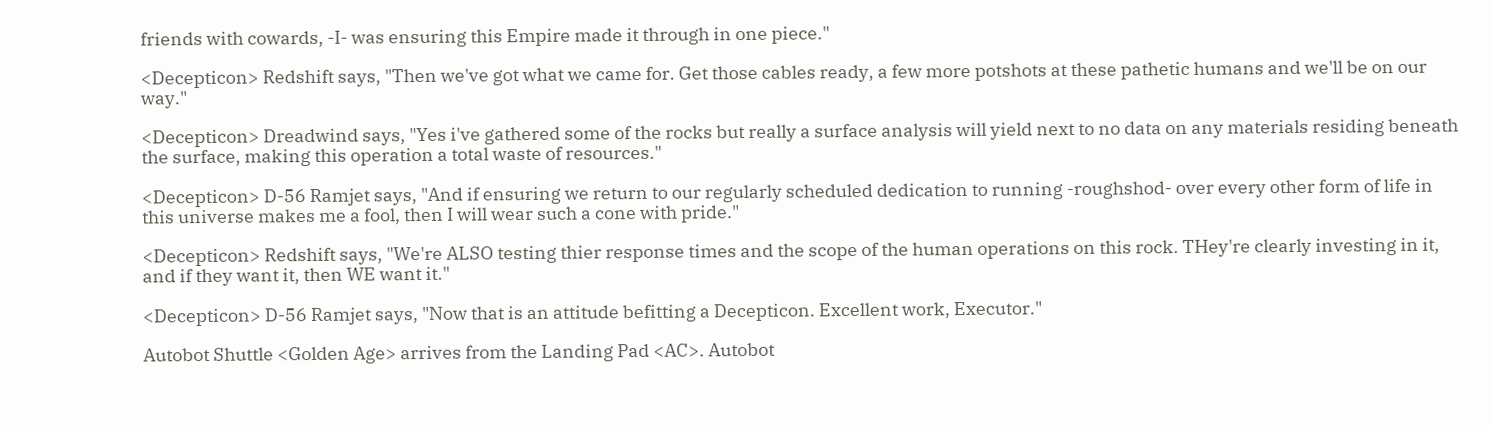friends with cowards, -I- was ensuring this Empire made it through in one piece."

<Decepticon> Redshift says, "Then we've got what we came for. Get those cables ready, a few more potshots at these pathetic humans and we'll be on our way."

<Decepticon> Dreadwind says, "Yes i've gathered some of the rocks but really a surface analysis will yield next to no data on any materials residing beneath the surface, making this operation a total waste of resources."

<Decepticon> D-56 Ramjet says, "And if ensuring we return to our regularly scheduled dedication to running -roughshod- over every other form of life in this universe makes me a fool, then I will wear such a cone with pride."

<Decepticon> Redshift says, "We're ALSO testing thier response times and the scope of the human operations on this rock. THey're clearly investing in it, and if they want it, then WE want it."

<Decepticon> D-56 Ramjet says, "Now that is an attitude befitting a Decepticon. Excellent work, Executor."

Autobot Shuttle <Golden Age> arrives from the Landing Pad <AC>. Autobot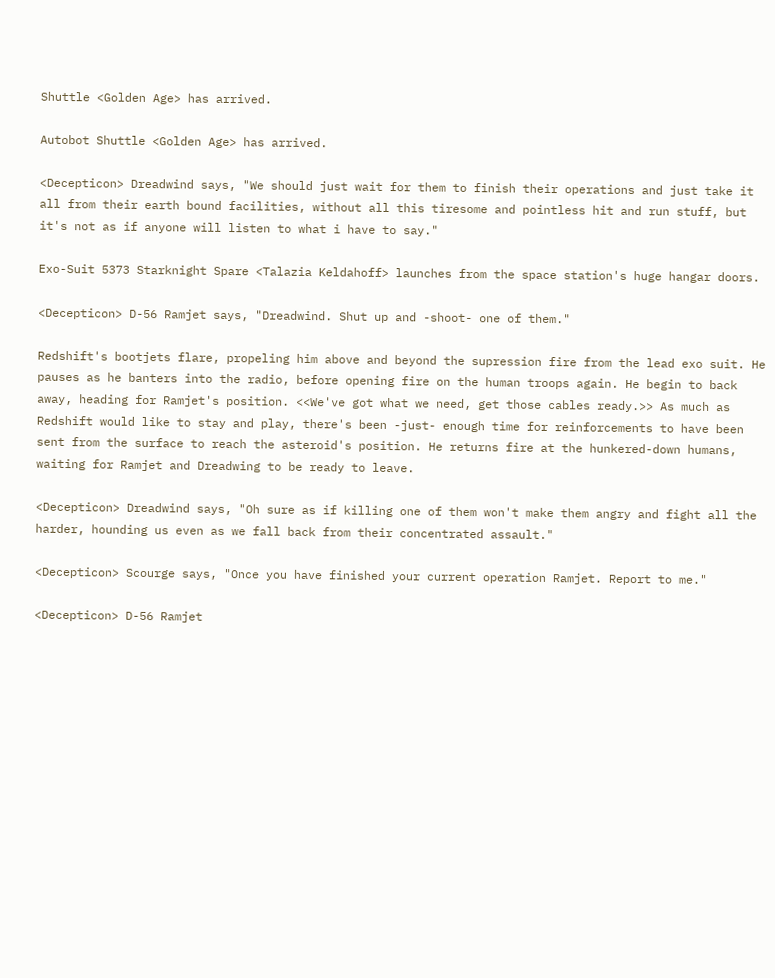Shuttle <Golden Age> has arrived.

Autobot Shuttle <Golden Age> has arrived.

<Decepticon> Dreadwind says, "We should just wait for them to finish their operations and just take it all from their earth bound facilities, without all this tiresome and pointless hit and run stuff, but it's not as if anyone will listen to what i have to say."

Exo-Suit 5373 Starknight Spare <Talazia Keldahoff> launches from the space station's huge hangar doors.

<Decepticon> D-56 Ramjet says, "Dreadwind. Shut up and -shoot- one of them."

Redshift's bootjets flare, propeling him above and beyond the supression fire from the lead exo suit. He pauses as he banters into the radio, before opening fire on the human troops again. He begin to back away, heading for Ramjet's position. <<We've got what we need, get those cables ready.>> As much as Redshift would like to stay and play, there's been -just- enough time for reinforcements to have been sent from the surface to reach the asteroid's position. He returns fire at the hunkered-down humans, waiting for Ramjet and Dreadwing to be ready to leave.

<Decepticon> Dreadwind says, "Oh sure as if killing one of them won't make them angry and fight all the harder, hounding us even as we fall back from their concentrated assault."

<Decepticon> Scourge says, "Once you have finished your current operation Ramjet. Report to me."

<Decepticon> D-56 Ramjet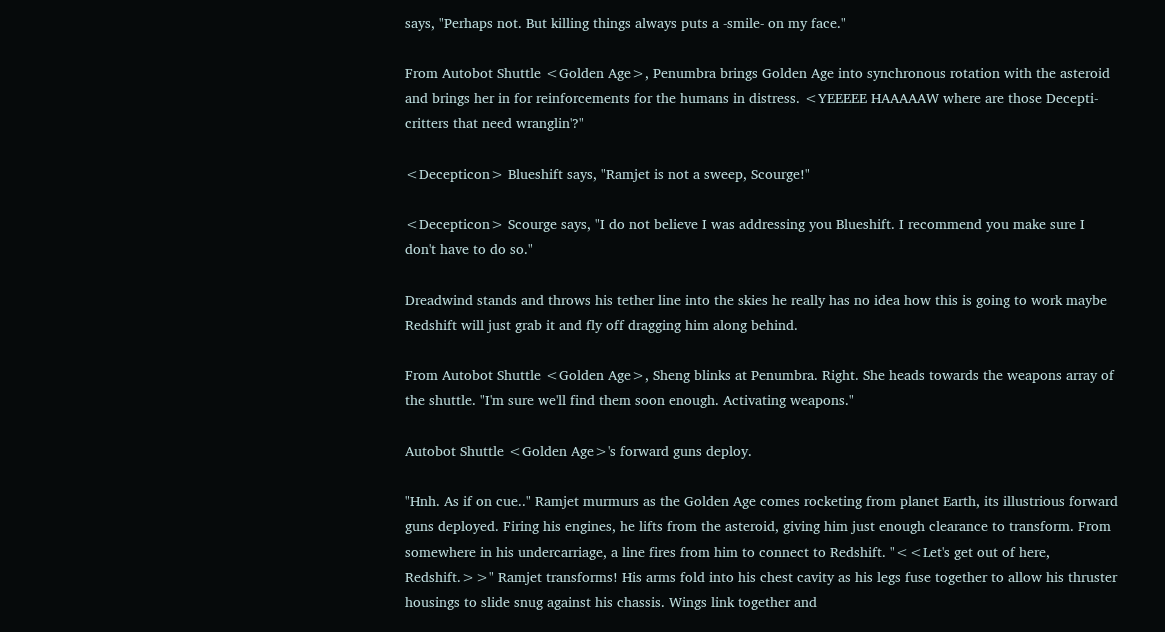says, "Perhaps not. But killing things always puts a -smile- on my face."

From Autobot Shuttle <Golden Age>, Penumbra brings Golden Age into synchronous rotation with the asteroid and brings her in for reinforcements for the humans in distress. <YEEEEE HAAAAAW where are those Decepti-critters that need wranglin'?"

<Decepticon> Blueshift says, "Ramjet is not a sweep, Scourge!"

<Decepticon> Scourge says, "I do not believe I was addressing you Blueshift. I recommend you make sure I don't have to do so."

Dreadwind stands and throws his tether line into the skies he really has no idea how this is going to work maybe Redshift will just grab it and fly off dragging him along behind.

From Autobot Shuttle <Golden Age>, Sheng blinks at Penumbra. Right. She heads towards the weapons array of the shuttle. "I'm sure we'll find them soon enough. Activating weapons."

Autobot Shuttle <Golden Age>'s forward guns deploy.

"Hnh. As if on cue.." Ramjet murmurs as the Golden Age comes rocketing from planet Earth, its illustrious forward guns deployed. Firing his engines, he lifts from the asteroid, giving him just enough clearance to transform. From somewhere in his undercarriage, a line fires from him to connect to Redshift. "<<Let's get out of here, Redshift.>>" Ramjet transforms! His arms fold into his chest cavity as his legs fuse together to allow his thruster housings to slide snug against his chassis. Wings link together and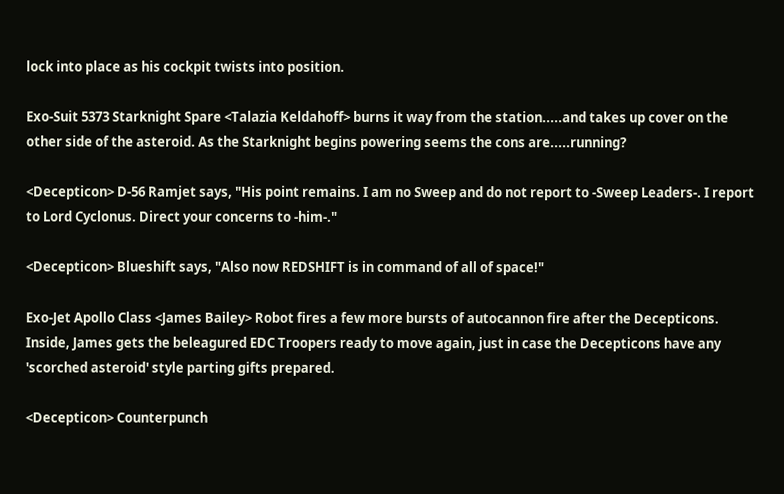lock into place as his cockpit twists into position.

Exo-Suit 5373 Starknight Spare <Talazia Keldahoff> burns it way from the station.....and takes up cover on the other side of the asteroid. As the Starknight begins powering seems the cons are.....running?

<Decepticon> D-56 Ramjet says, "His point remains. I am no Sweep and do not report to -Sweep Leaders-. I report to Lord Cyclonus. Direct your concerns to -him-."

<Decepticon> Blueshift says, "Also now REDSHIFT is in command of all of space!"

Exo-Jet Apollo Class <James Bailey> Robot fires a few more bursts of autocannon fire after the Decepticons. Inside, James gets the beleagured EDC Troopers ready to move again, just in case the Decepticons have any 'scorched asteroid' style parting gifts prepared.

<Decepticon> Counterpunch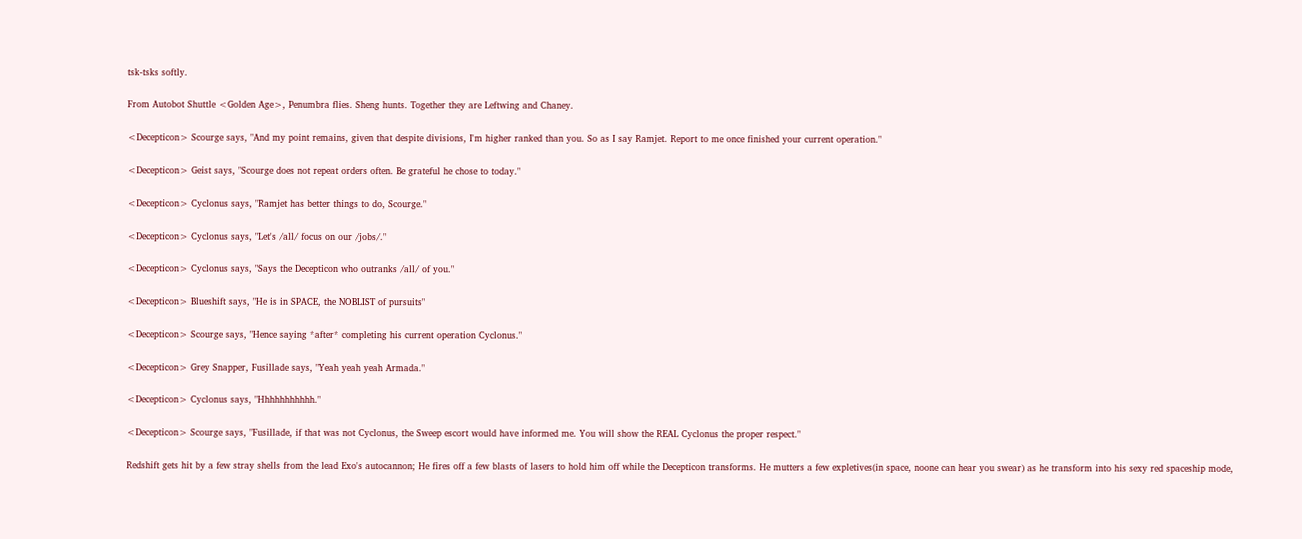tsk-tsks softly.

From Autobot Shuttle <Golden Age>, Penumbra flies. Sheng hunts. Together they are Leftwing and Chaney.

<Decepticon> Scourge says, "And my point remains, given that despite divisions, I'm higher ranked than you. So as I say Ramjet. Report to me once finished your current operation."

<Decepticon> Geist says, "Scourge does not repeat orders often. Be grateful he chose to today."

<Decepticon> Cyclonus says, "Ramjet has better things to do, Scourge."

<Decepticon> Cyclonus says, "Let's /all/ focus on our /jobs/."

<Decepticon> Cyclonus says, "Says the Decepticon who outranks /all/ of you."

<Decepticon> Blueshift says, "He is in SPACE, the NOBLIST of pursuits"

<Decepticon> Scourge says, "Hence saying *after* completing his current operation Cyclonus."

<Decepticon> Grey Snapper, Fusillade says, "Yeah yeah yeah Armada."

<Decepticon> Cyclonus says, "Hhhhhhhhhhh."

<Decepticon> Scourge says, "Fusillade, if that was not Cyclonus, the Sweep escort would have informed me. You will show the REAL Cyclonus the proper respect."

Redshift gets hit by a few stray shells from the lead Exo's autocannon; He fires off a few blasts of lasers to hold him off while the Decepticon transforms. He mutters a few expletives(in space, noone can hear you swear) as he transform into his sexy red spaceship mode,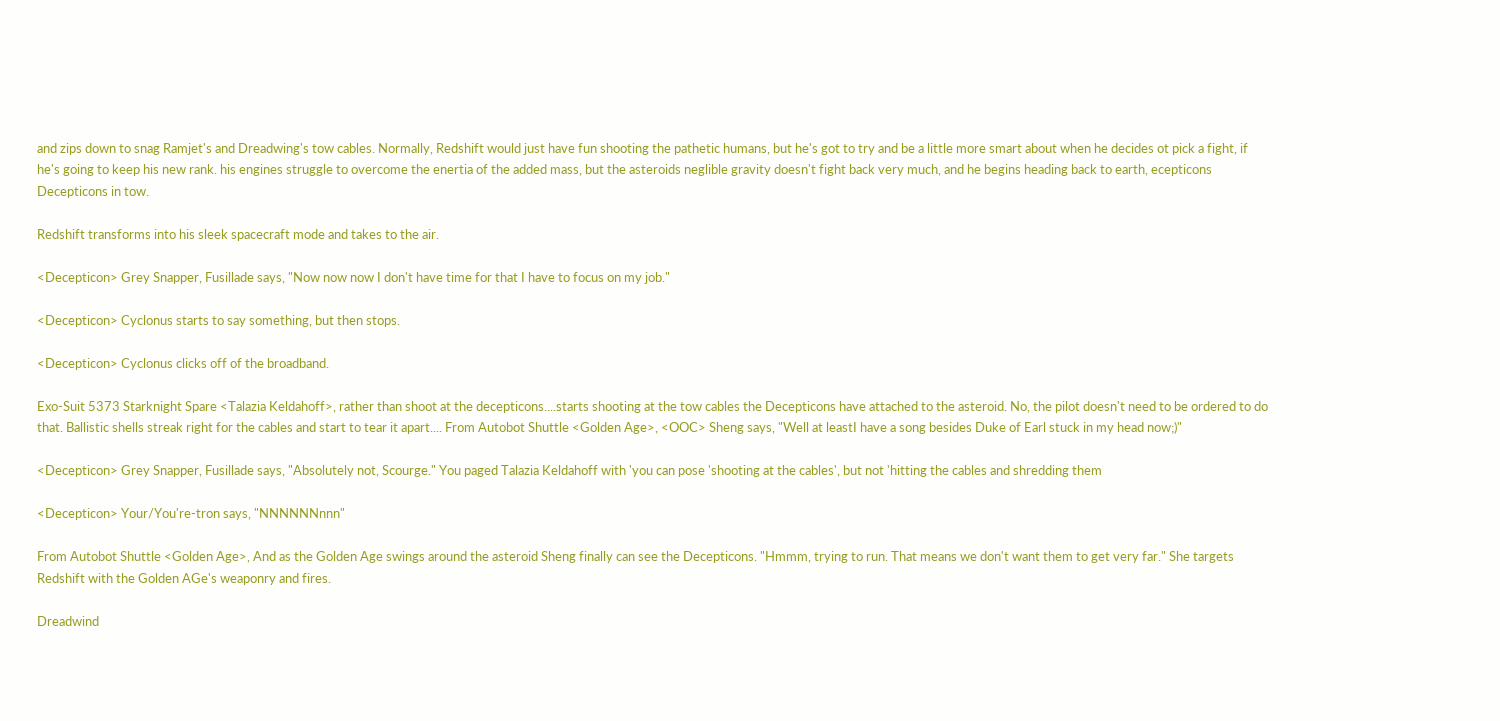and zips down to snag Ramjet's and Dreadwing's tow cables. Normally, Redshift would just have fun shooting the pathetic humans, but he's got to try and be a little more smart about when he decides ot pick a fight, if he's going to keep his new rank. his engines struggle to overcome the enertia of the added mass, but the asteroids neglible gravity doesn't fight back very much, and he begins heading back to earth, ecepticons Decepticons in tow.

Redshift transforms into his sleek spacecraft mode and takes to the air.

<Decepticon> Grey Snapper, Fusillade says, "Now now now I don't have time for that I have to focus on my job."

<Decepticon> Cyclonus starts to say something, but then stops.

<Decepticon> Cyclonus clicks off of the broadband.

Exo-Suit 5373 Starknight Spare <Talazia Keldahoff>, rather than shoot at the decepticons....starts shooting at the tow cables the Decepticons have attached to the asteroid. No, the pilot doesn't need to be ordered to do that. Ballistic shells streak right for the cables and start to tear it apart.... From Autobot Shuttle <Golden Age>, <OOC> Sheng says, "Well at leastI have a song besides Duke of Earl stuck in my head now;)"

<Decepticon> Grey Snapper, Fusillade says, "Absolutely not, Scourge." You paged Talazia Keldahoff with 'you can pose 'shooting at the cables', but not 'hitting the cables and shredding them

<Decepticon> Your/You're-tron says, "NNNNNNnnn"

From Autobot Shuttle <Golden Age>, And as the Golden Age swings around the asteroid Sheng finally can see the Decepticons. "Hmmm, trying to run. That means we don't want them to get very far." She targets Redshift with the Golden AGe's weaponry and fires.

Dreadwind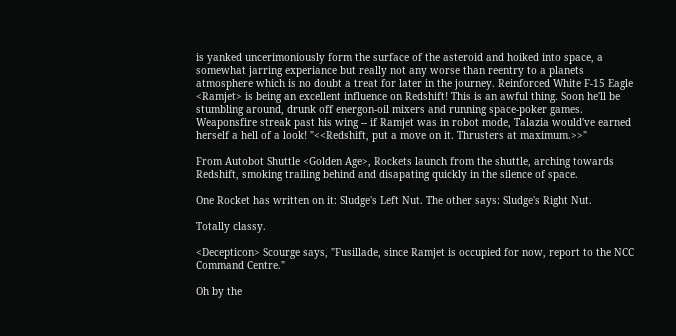is yanked uncerimoniously form the surface of the asteroid and hoiked into space, a somewhat jarring experiance but really not any worse than reentry to a planets atmosphere which is no doubt a treat for later in the journey. Reinforced White F-15 Eagle <Ramjet> is being an excellent influence on Redshift! This is an awful thing. Soon he'll be stumbling around, drunk off energon-oil mixers and running space-poker games. Weaponsfire streak past his wing -- if Ramjet was in robot mode, Talazia would've earned herself a hell of a look! "<<Redshift, put a move on it. Thrusters at maximum.>>"

From Autobot Shuttle <Golden Age>, Rockets launch from the shuttle, arching towards Redshift, smoking trailing behind and disapating quickly in the silence of space.

One Rocket has written on it: Sludge's Left Nut. The other says: Sludge's Right Nut.

Totally classy.

<Decepticon> Scourge says, "Fusillade, since Ramjet is occupied for now, report to the NCC Command Centre."

Oh by the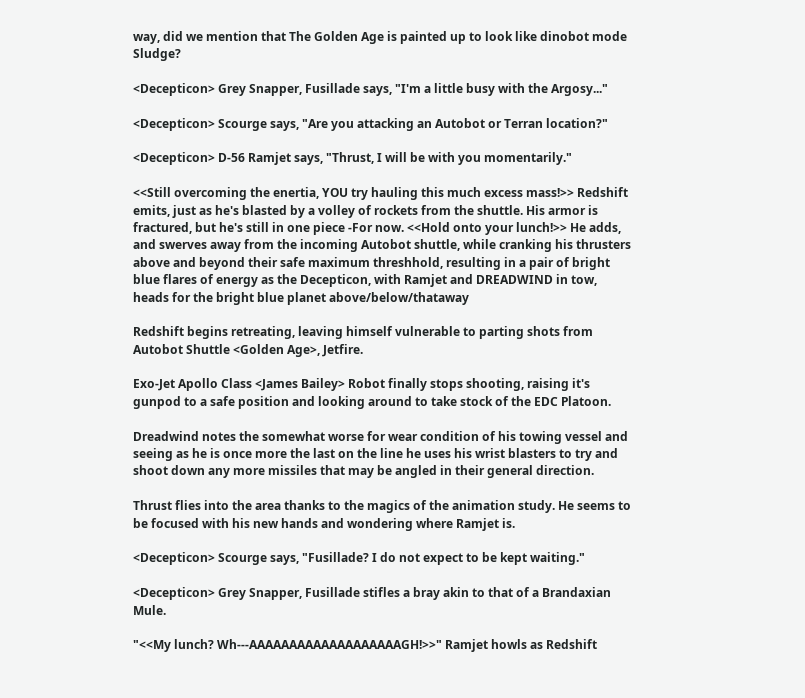way, did we mention that The Golden Age is painted up to look like dinobot mode Sludge?

<Decepticon> Grey Snapper, Fusillade says, "I'm a little busy with the Argosy..."

<Decepticon> Scourge says, "Are you attacking an Autobot or Terran location?"

<Decepticon> D-56 Ramjet says, "Thrust, I will be with you momentarily."

<<Still overcoming the enertia, YOU try hauling this much excess mass!>> Redshift emits, just as he's blasted by a volley of rockets from the shuttle. His armor is fractured, but he's still in one piece -For now. <<Hold onto your lunch!>> He adds, and swerves away from the incoming Autobot shuttle, while cranking his thrusters above and beyond their safe maximum threshhold, resulting in a pair of bright blue flares of energy as the Decepticon, with Ramjet and DREADWIND in tow, heads for the bright blue planet above/below/thataway

Redshift begins retreating, leaving himself vulnerable to parting shots from Autobot Shuttle <Golden Age>, Jetfire.

Exo-Jet Apollo Class <James Bailey> Robot finally stops shooting, raising it's gunpod to a safe position and looking around to take stock of the EDC Platoon.

Dreadwind notes the somewhat worse for wear condition of his towing vessel and seeing as he is once more the last on the line he uses his wrist blasters to try and shoot down any more missiles that may be angled in their general direction.

Thrust flies into the area thanks to the magics of the animation study. He seems to be focused with his new hands and wondering where Ramjet is.

<Decepticon> Scourge says, "Fusillade? I do not expect to be kept waiting."

<Decepticon> Grey Snapper, Fusillade stifles a bray akin to that of a Brandaxian Mule.

"<<My lunch? Wh---AAAAAAAAAAAAAAAAAAAGH!>>" Ramjet howls as Redshift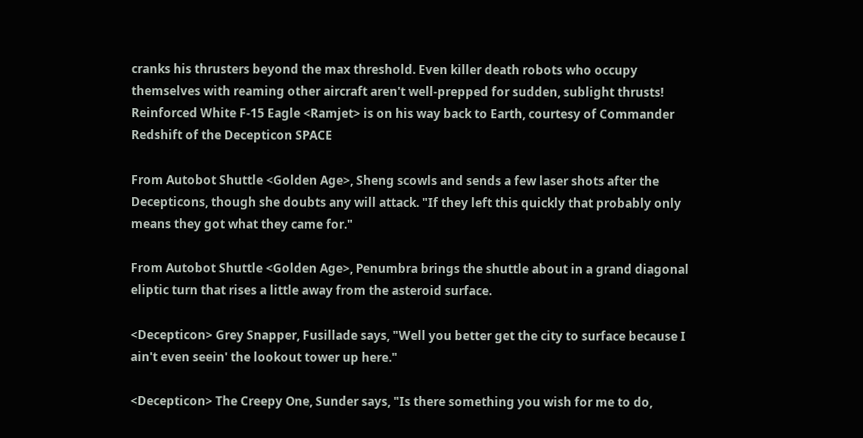cranks his thrusters beyond the max threshold. Even killer death robots who occupy themselves with reaming other aircraft aren't well-prepped for sudden, sublight thrusts! Reinforced White F-15 Eagle <Ramjet> is on his way back to Earth, courtesy of Commander Redshift of the Decepticon SPACE

From Autobot Shuttle <Golden Age>, Sheng scowls and sends a few laser shots after the Decepticons, though she doubts any will attack. "If they left this quickly that probably only means they got what they came for."

From Autobot Shuttle <Golden Age>, Penumbra brings the shuttle about in a grand diagonal eliptic turn that rises a little away from the asteroid surface.

<Decepticon> Grey Snapper, Fusillade says, "Well you better get the city to surface because I ain't even seein' the lookout tower up here."

<Decepticon> The Creepy One, Sunder says, "Is there something you wish for me to do,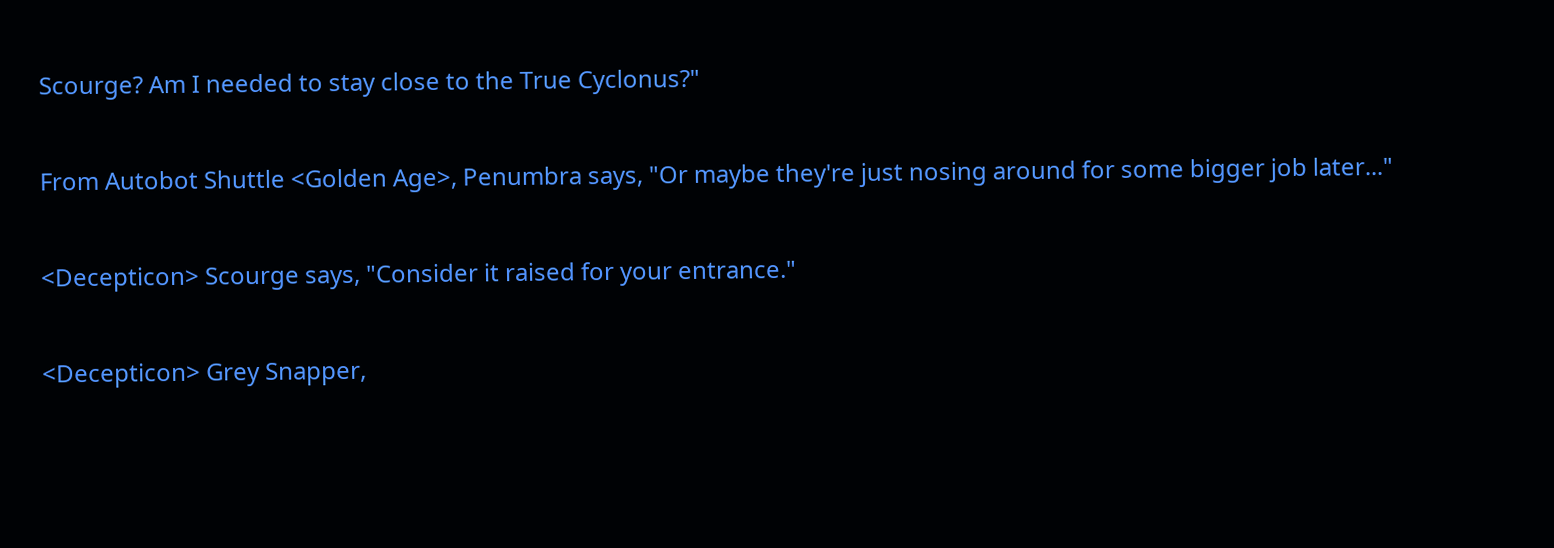Scourge? Am I needed to stay close to the True Cyclonus?"

From Autobot Shuttle <Golden Age>, Penumbra says, "Or maybe they're just nosing around for some bigger job later..."

<Decepticon> Scourge says, "Consider it raised for your entrance."

<Decepticon> Grey Snapper,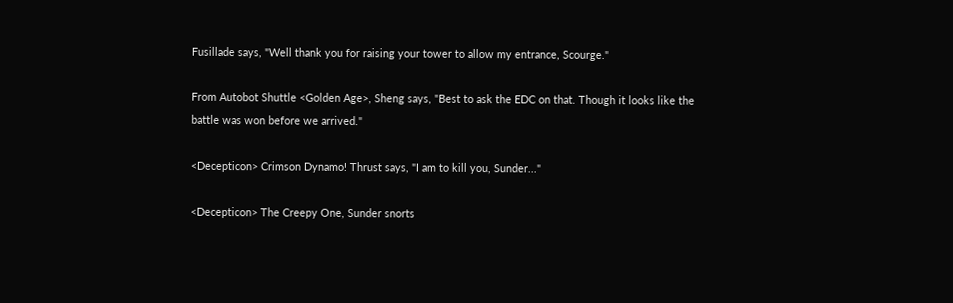Fusillade says, "Well thank you for raising your tower to allow my entrance, Scourge."

From Autobot Shuttle <Golden Age>, Sheng says, "Best to ask the EDC on that. Though it looks like the battle was won before we arrived."

<Decepticon> Crimson Dynamo! Thrust says, "I am to kill you, Sunder..."

<Decepticon> The Creepy One, Sunder snorts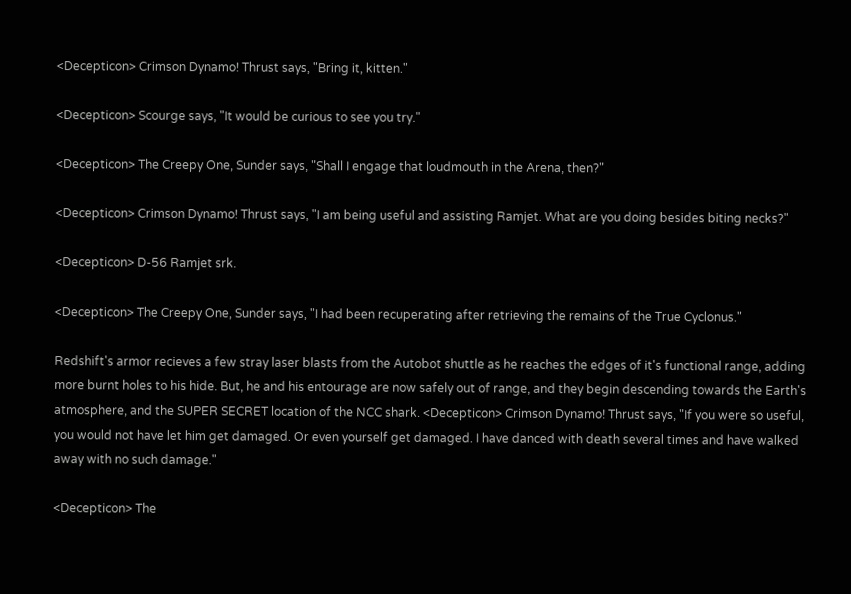<Decepticon> Crimson Dynamo! Thrust says, "Bring it, kitten."

<Decepticon> Scourge says, "It would be curious to see you try."

<Decepticon> The Creepy One, Sunder says, "Shall I engage that loudmouth in the Arena, then?"

<Decepticon> Crimson Dynamo! Thrust says, "I am being useful and assisting Ramjet. What are you doing besides biting necks?"

<Decepticon> D-56 Ramjet srk.

<Decepticon> The Creepy One, Sunder says, "I had been recuperating after retrieving the remains of the True Cyclonus."

Redshift's armor recieves a few stray laser blasts from the Autobot shuttle as he reaches the edges of it's functional range, adding more burnt holes to his hide. But, he and his entourage are now safely out of range, and they begin descending towards the Earth's atmosphere, and the SUPER SECRET location of the NCC shark. <Decepticon> Crimson Dynamo! Thrust says, "If you were so useful, you would not have let him get damaged. Or even yourself get damaged. I have danced with death several times and have walked away with no such damage."

<Decepticon> The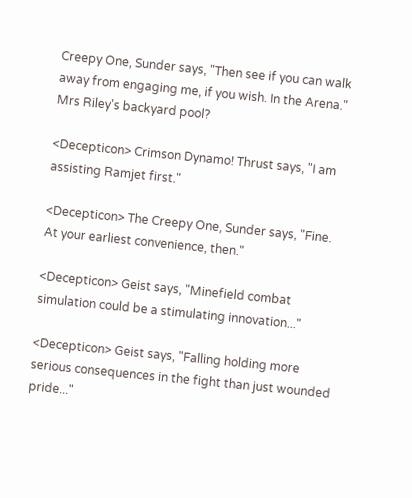Creepy One, Sunder says, "Then see if you can walk away from engaging me, if you wish. In the Arena." Mrs Riley's backyard pool?

<Decepticon> Crimson Dynamo! Thrust says, "I am assisting Ramjet first."

<Decepticon> The Creepy One, Sunder says, "Fine. At your earliest convenience, then."

<Decepticon> Geist says, "Minefield combat simulation could be a stimulating innovation..."

<Decepticon> Geist says, "Falling holding more serious consequences in the fight than just wounded pride..."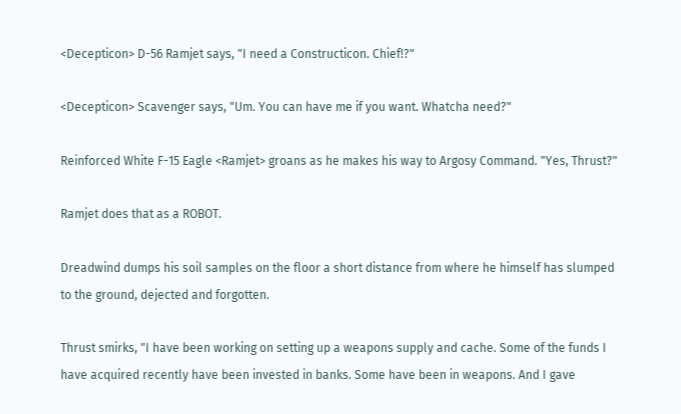<Decepticon> D-56 Ramjet says, "I need a Constructicon. Chief!?"

<Decepticon> Scavenger says, "Um. You can have me if you want. Whatcha need?"

Reinforced White F-15 Eagle <Ramjet> groans as he makes his way to Argosy Command. "Yes, Thrust?"

Ramjet does that as a ROBOT.

Dreadwind dumps his soil samples on the floor a short distance from where he himself has slumped to the ground, dejected and forgotten.

Thrust smirks, "I have been working on setting up a weapons supply and cache. Some of the funds I have acquired recently have been invested in banks. Some have been in weapons. And I gave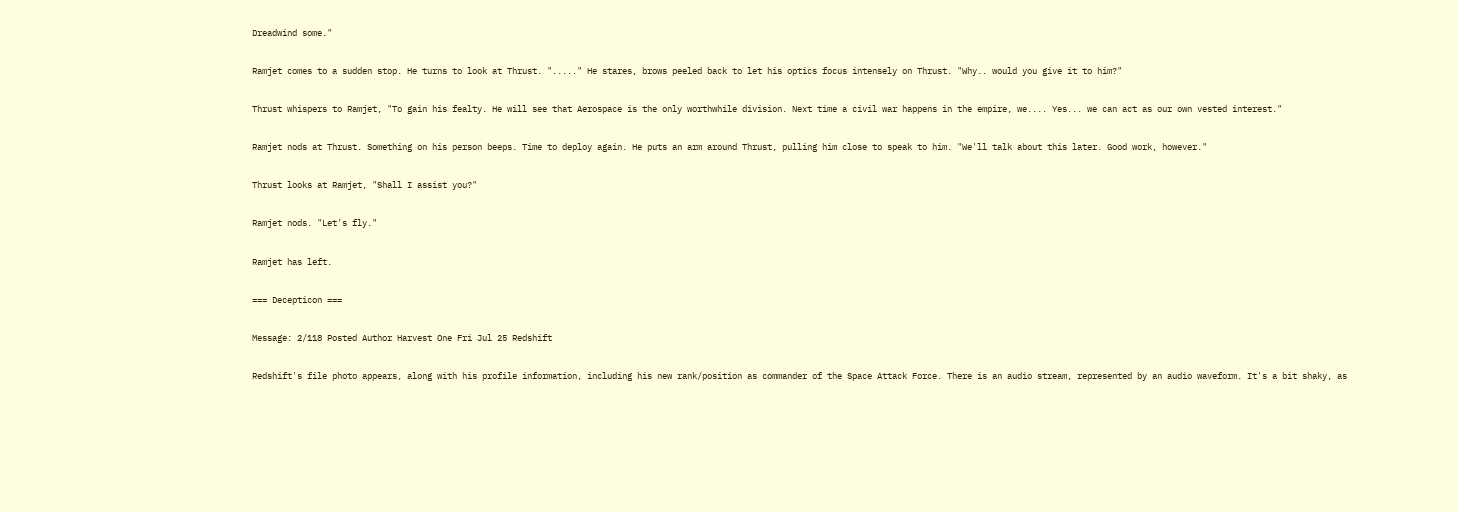Dreadwind some."

Ramjet comes to a sudden stop. He turns to look at Thrust. "....." He stares, brows peeled back to let his optics focus intensely on Thrust. "Why.. would you give it to him?"

Thrust whispers to Ramjet, "To gain his fealty. He will see that Aerospace is the only worthwhile division. Next time a civil war happens in the empire, we.... Yes... we can act as our own vested interest."

Ramjet nods at Thrust. Something on his person beeps. Time to deploy again. He puts an arm around Thrust, pulling him close to speak to him. "We'll talk about this later. Good work, however."

Thrust looks at Ramjet, "Shall I assist you?"

Ramjet nods. "Let's fly."

Ramjet has left.

=== Decepticon ===

Message: 2/118 Posted Author Harvest One Fri Jul 25 Redshift

Redshift's file photo appears, along with his profile information, including his new rank/position as commander of the Space Attack Force. There is an audio stream, represented by an audio waveform. It's a bit shaky, as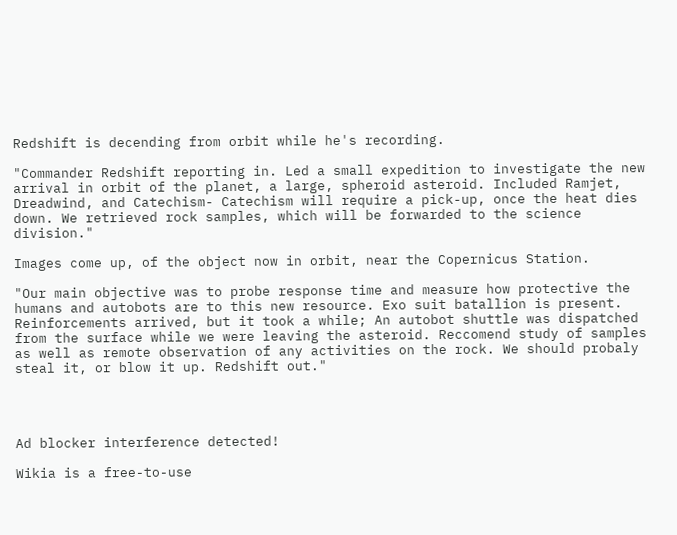Redshift is decending from orbit while he's recording.

"Commander Redshift reporting in. Led a small expedition to investigate the new arrival in orbit of the planet, a large, spheroid asteroid. Included Ramjet, Dreadwind, and Catechism- Catechism will require a pick-up, once the heat dies down. We retrieved rock samples, which will be forwarded to the science division."

Images come up, of the object now in orbit, near the Copernicus Station.

"Our main objective was to probe response time and measure how protective the humans and autobots are to this new resource. Exo suit batallion is present. Reinforcements arrived, but it took a while; An autobot shuttle was dispatched from the surface while we were leaving the asteroid. Reccomend study of samples as well as remote observation of any activities on the rock. We should probaly steal it, or blow it up. Redshift out."




Ad blocker interference detected!

Wikia is a free-to-use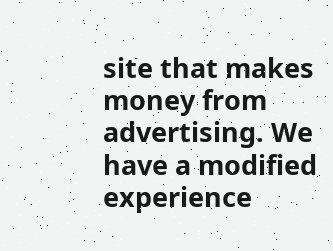site that makes money from advertising. We have a modified experience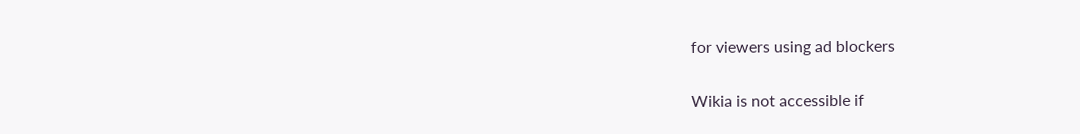for viewers using ad blockers

Wikia is not accessible if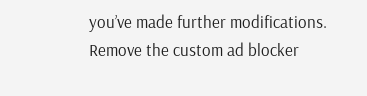you’ve made further modifications. Remove the custom ad blocker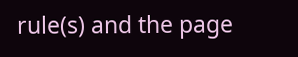rule(s) and the page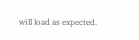will load as expected.